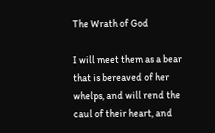The Wrath of God

I will meet them as a bear that is bereaved of her whelps, and will rend the caul of their heart, and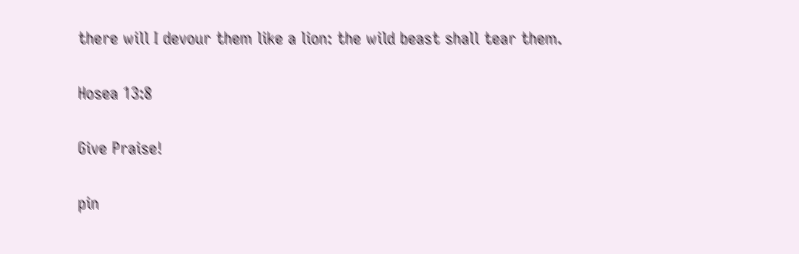there will I devour them like a lion: the wild beast shall tear them.

Hosea 13:8

Give Praise!

pin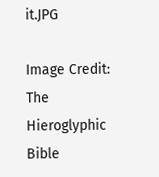it.JPG

Image Credit: The Hieroglyphic Bible